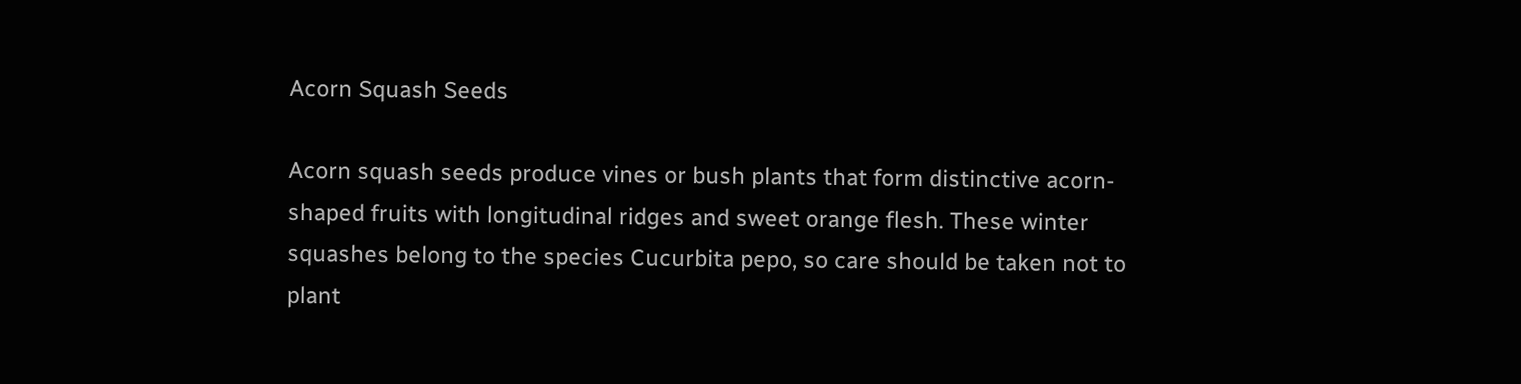Acorn Squash Seeds

Acorn squash seeds produce vines or bush plants that form distinctive acorn-shaped fruits with longitudinal ridges and sweet orange flesh. These winter squashes belong to the species Cucurbita pepo, so care should be taken not to plant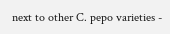next to other C. pepo varieties -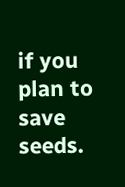if you plan to save seeds.